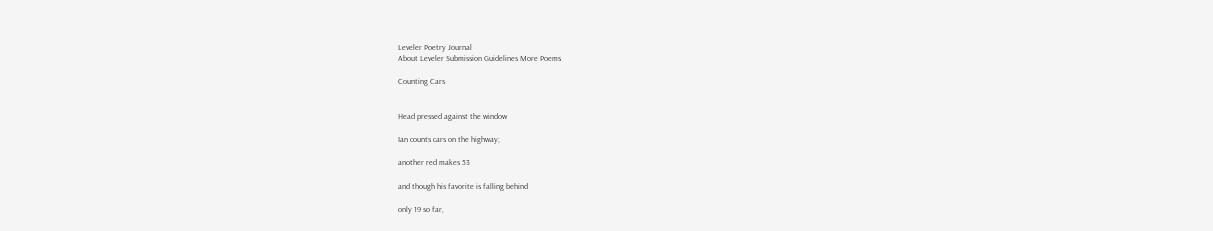Leveler Poetry Journal
About Leveler Submission Guidelines More Poems

Counting Cars


Head pressed against the window

Ian counts cars on the highway;

another red makes 53

and though his favorite is falling behind

only 19 so far,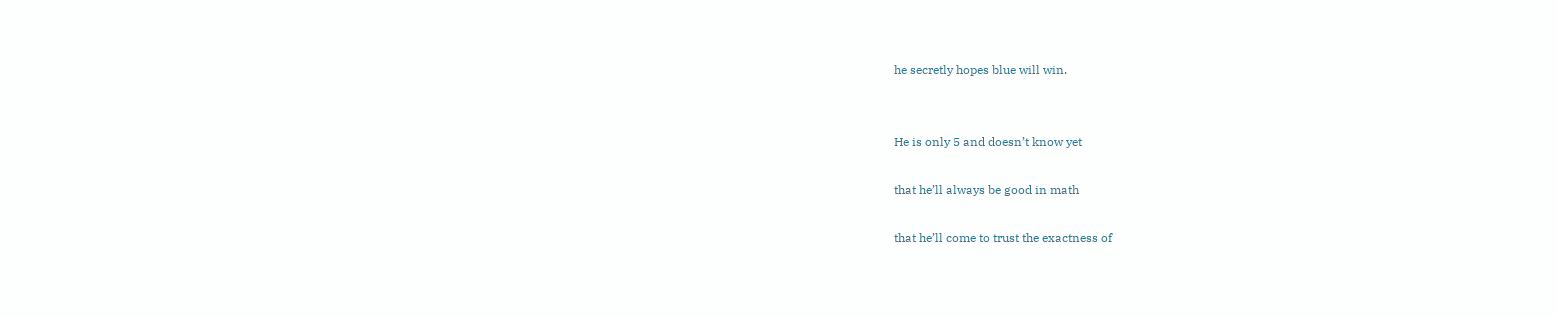he secretly hopes blue will win.


He is only 5 and doesn’t know yet

that he’ll always be good in math

that he’ll come to trust the exactness of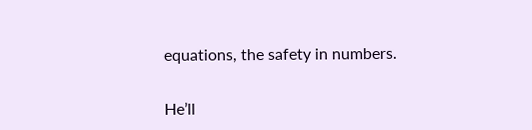equations, the safety in numbers.


He’ll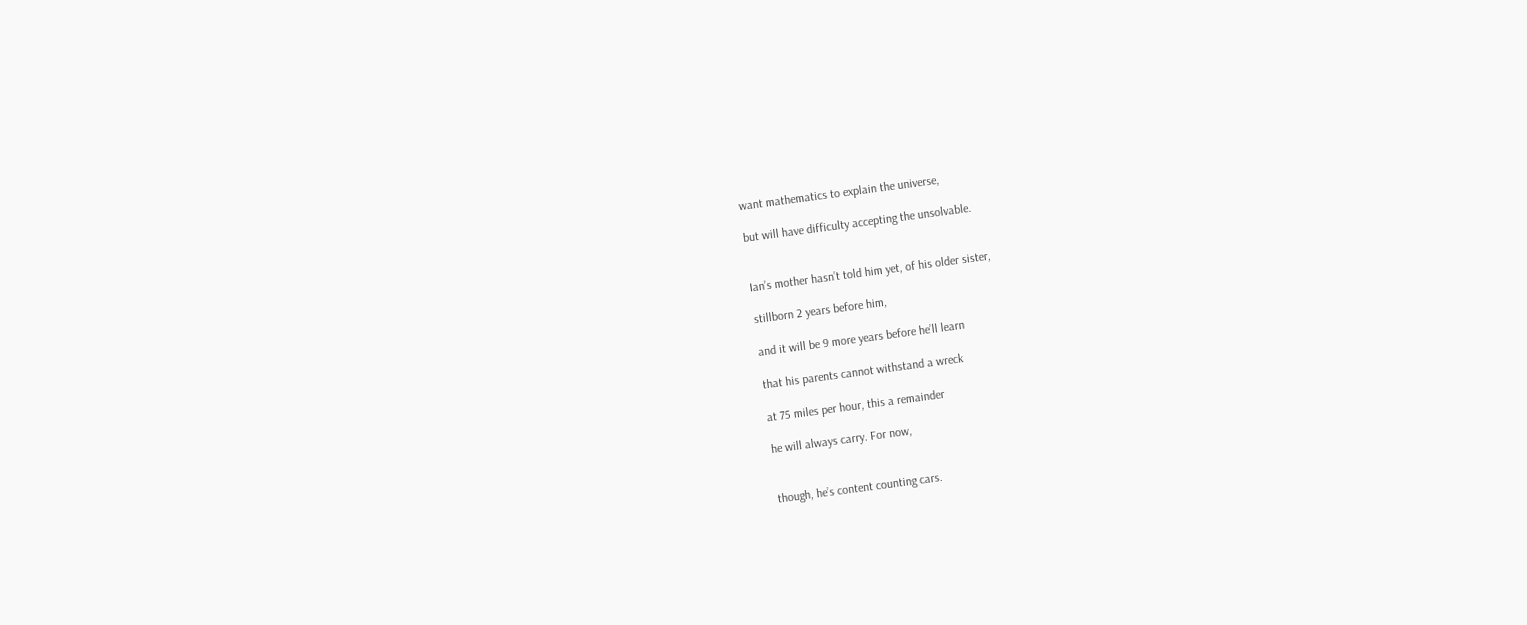want mathematics to explain the universe,

but will have difficulty accepting the unsolvable.


Ian’s mother hasn’t told him yet, of his older sister,

stillborn 2 years before him,

and it will be 9 more years before he’ll learn

that his parents cannot withstand a wreck

at 75 miles per hour, this a remainder

he will always carry. For now,


though, he’s content counting cars.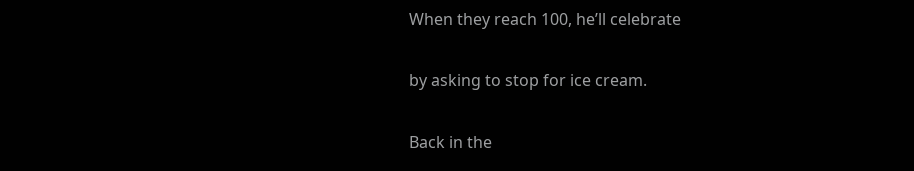When they reach 100, he’ll celebrate

by asking to stop for ice cream.

Back in the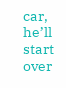car, he’ll start over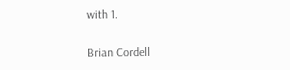with 1.

Brian Cordell